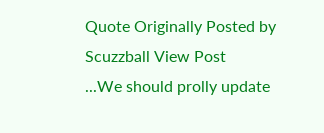Quote Originally Posted by Scuzzball View Post
...We should prolly update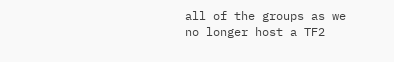all of the groups as we no longer host a TF2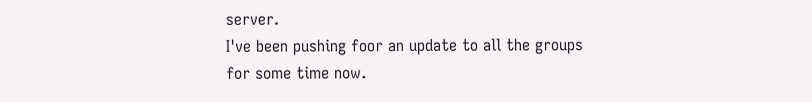server.
I've been pushing foor an update to all the groups for some time now.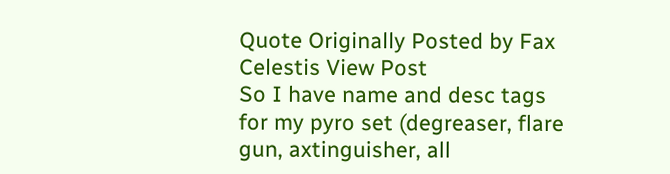Quote Originally Posted by Fax Celestis View Post
So I have name and desc tags for my pyro set (degreaser, flare gun, axtinguisher, all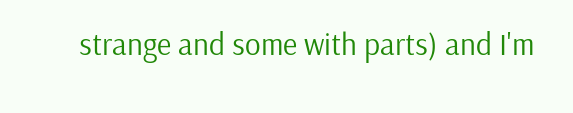strange and some with parts) and I'm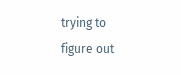trying to figure out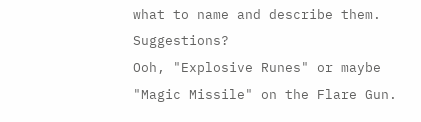what to name and describe them. Suggestions?
Ooh, "Explosive Runes" or maybe "Magic Missile" on the Flare Gun.